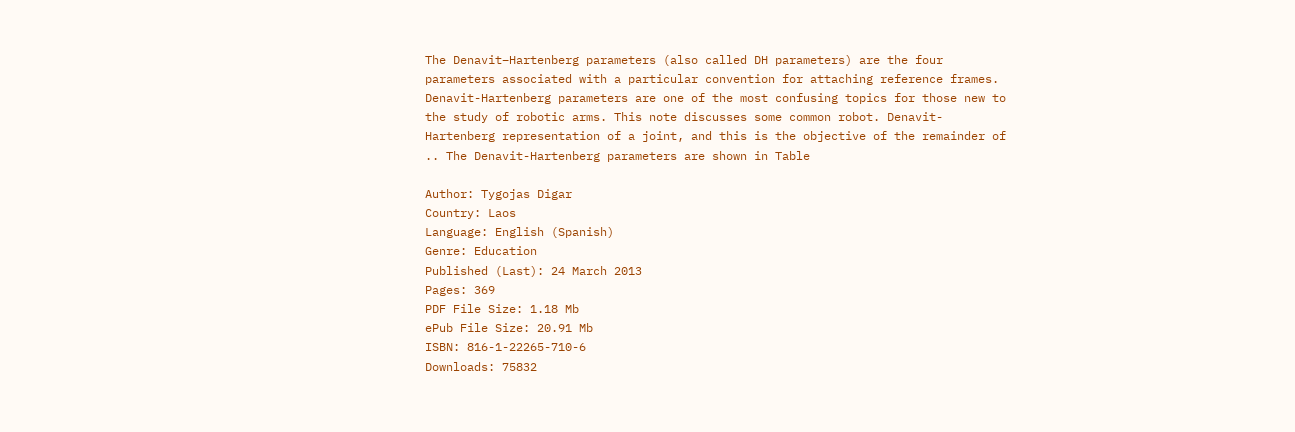The Denavit–Hartenberg parameters (also called DH parameters) are the four parameters associated with a particular convention for attaching reference frames. Denavit-Hartenberg parameters are one of the most confusing topics for those new to the study of robotic arms. This note discusses some common robot. Denavit-Hartenberg representation of a joint, and this is the objective of the remainder of .. The Denavit-Hartenberg parameters are shown in Table

Author: Tygojas Digar
Country: Laos
Language: English (Spanish)
Genre: Education
Published (Last): 24 March 2013
Pages: 369
PDF File Size: 1.18 Mb
ePub File Size: 20.91 Mb
ISBN: 816-1-22265-710-6
Downloads: 75832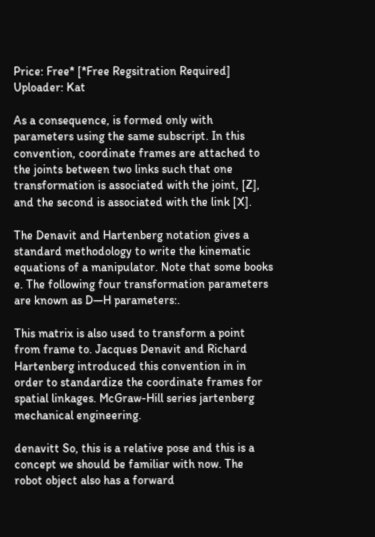Price: Free* [*Free Regsitration Required]
Uploader: Kat

As a consequence, is formed only with parameters using the same subscript. In this convention, coordinate frames are attached to the joints between two links such that one transformation is associated with the joint, [Z], and the second is associated with the link [X].

The Denavit and Hartenberg notation gives a standard methodology to write the kinematic equations of a manipulator. Note that some books e. The following four transformation parameters are known as D—H parameters:.

This matrix is also used to transform a point from frame to. Jacques Denavit and Richard Hartenberg introduced this convention in in order to standardize the coordinate frames for spatial linkages. McGraw-Hill series jartenberg mechanical engineering.

denavitt So, this is a relative pose and this is a concept we should be familiar with now. The robot object also has a forward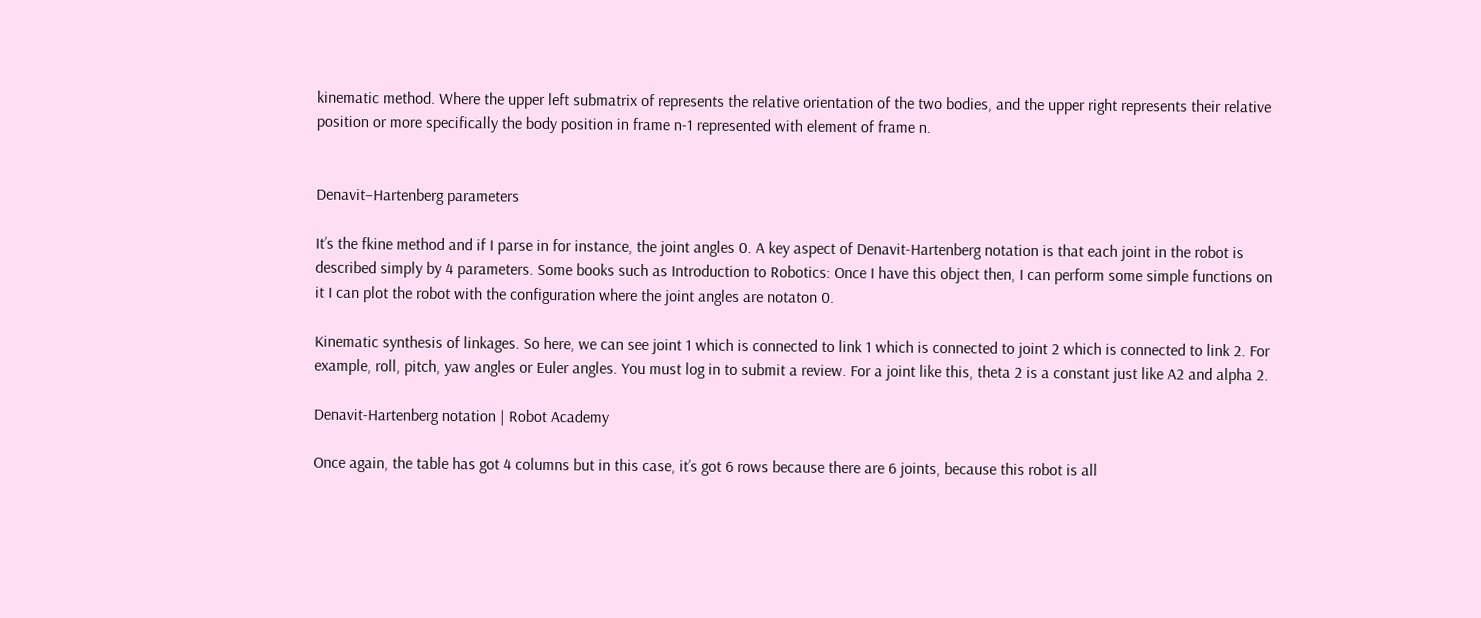kinematic method. Where the upper left submatrix of represents the relative orientation of the two bodies, and the upper right represents their relative position or more specifically the body position in frame n-1 represented with element of frame n.


Denavit–Hartenberg parameters

It’s the fkine method and if I parse in for instance, the joint angles 0. A key aspect of Denavit-Hartenberg notation is that each joint in the robot is described simply by 4 parameters. Some books such as Introduction to Robotics: Once I have this object then, I can perform some simple functions on it I can plot the robot with the configuration where the joint angles are notaton 0.

Kinematic synthesis of linkages. So here, we can see joint 1 which is connected to link 1 which is connected to joint 2 which is connected to link 2. For example, roll, pitch, yaw angles or Euler angles. You must log in to submit a review. For a joint like this, theta 2 is a constant just like A2 and alpha 2.

Denavit-Hartenberg notation | Robot Academy

Once again, the table has got 4 columns but in this case, it’s got 6 rows because there are 6 joints, because this robot is all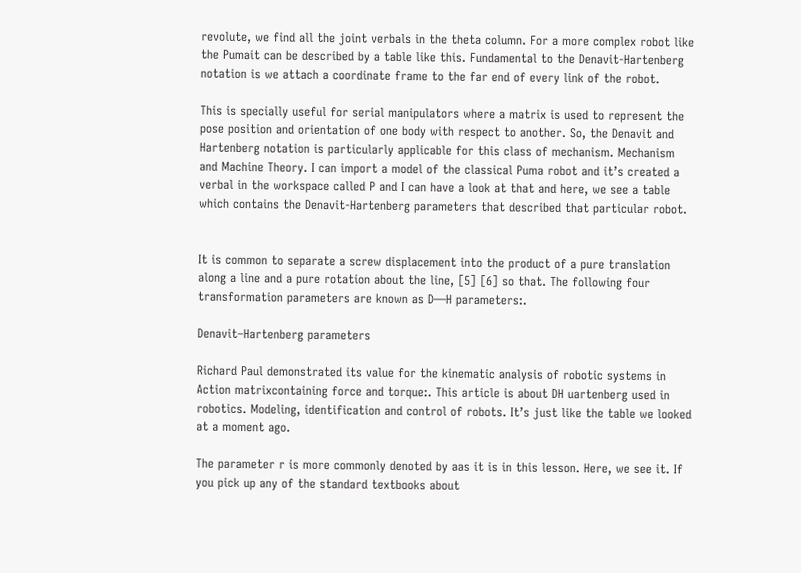revolute, we find all the joint verbals in the theta column. For a more complex robot like the Pumait can be described by a table like this. Fundamental to the Denavit-Hartenberg notation is we attach a coordinate frame to the far end of every link of the robot.

This is specially useful for serial manipulators where a matrix is used to represent the pose position and orientation of one body with respect to another. So, the Denavit and Hartenberg notation is particularly applicable for this class of mechanism. Mechanism and Machine Theory. I can import a model of the classical Puma robot and it’s created a verbal in the workspace called P and I can have a look at that and here, we see a table which contains the Denavit-Hartenberg parameters that described that particular robot.


It is common to separate a screw displacement into the product of a pure translation along a line and a pure rotation about the line, [5] [6] so that. The following four transformation parameters are known as D—H parameters:.

Denavit–Hartenberg parameters

Richard Paul demonstrated its value for the kinematic analysis of robotic systems in Action matrixcontaining force and torque:. This article is about DH uartenberg used in robotics. Modeling, identification and control of robots. It’s just like the table we looked at a moment ago.

The parameter r is more commonly denoted by aas it is in this lesson. Here, we see it. If you pick up any of the standard textbooks about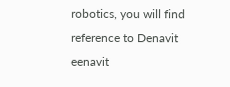robotics, you will find reference to Denavit eenavit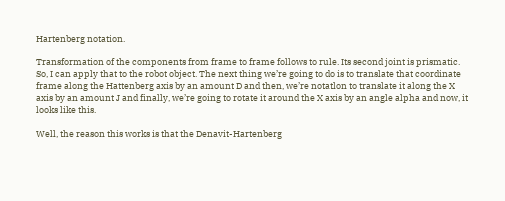Hartenberg notation.

Transformation of the components from frame to frame follows to rule. Its second joint is prismatic. So, I can apply that to the robot object. The next thing we’re going to do is to translate that coordinate frame along the Hattenberg axis by an amount D and then, we’re notatlon to translate it along the X axis by an amount J and finally, we’re going to rotate it around the X axis by an angle alpha and now, it looks like this.

Well, the reason this works is that the Denavit-Hartenberg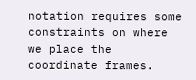notation requires some constraints on where we place the coordinate frames.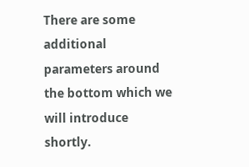There are some additional parameters around the bottom which we will introduce shortly.